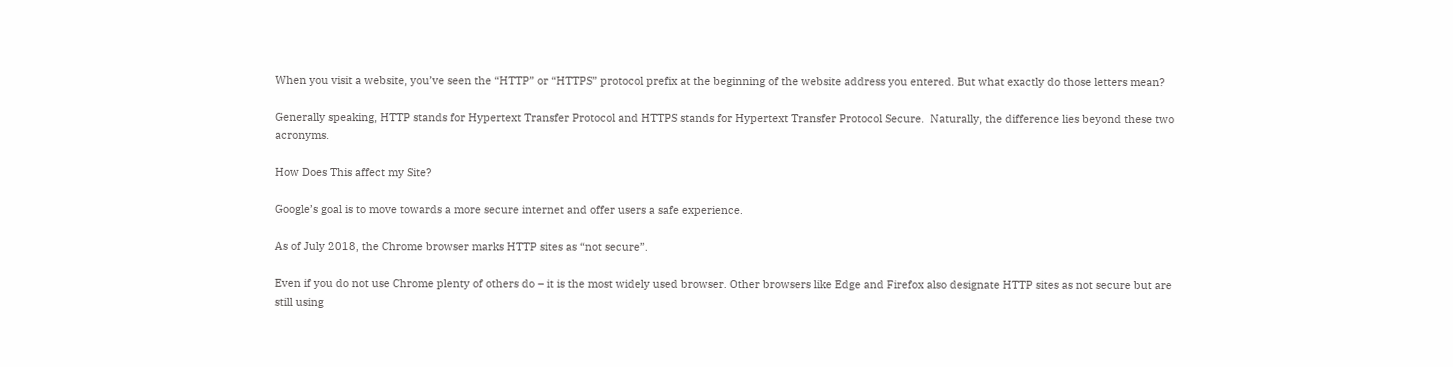When you visit a website, you’ve seen the “HTTP” or “HTTPS” protocol prefix at the beginning of the website address you entered. But what exactly do those letters mean?

Generally speaking, HTTP stands for Hypertext Transfer Protocol and HTTPS stands for Hypertext Transfer Protocol Secure.  Naturally, the difference lies beyond these two acronyms.

How Does This affect my Site?

Google’s goal is to move towards a more secure internet and offer users a safe experience.

As of July 2018, the Chrome browser marks HTTP sites as “not secure”.

Even if you do not use Chrome plenty of others do – it is the most widely used browser. Other browsers like Edge and Firefox also designate HTTP sites as not secure but are still using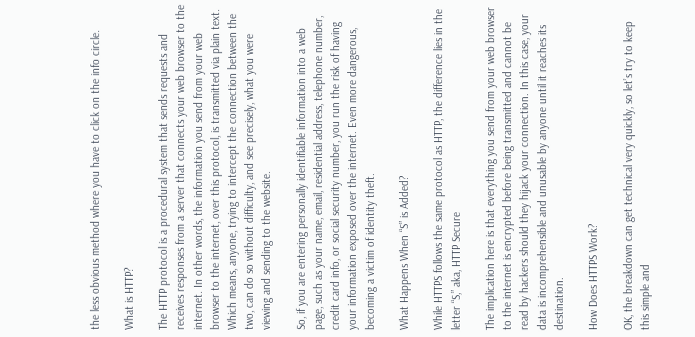the less obvious method where you have to click on the info circle.

What is HTTP?

The HTTP protocol is a procedural system that sends requests and receives responses from a server that connects your web browser to the internet. In other words, the information you send from your web browser to the internet, over this protocol, is transmitted via plain text. Which means, anyone, trying to intercept the connection between the two, can do so without difficulty, and see precisely, what you were viewing and sending to the website.

So, if you are entering personally identifiable information into a web page, such as your name, email, residential address, telephone number, credit card info, or social security number, you run the risk of having your information exposed over the internet. Even more dangerous, becoming a victim of identity theft.

What Happens When “S” is Added?

While HTTPS follows the same protocol as HTTP, the difference lies in the letter “S,” aka, HTTP Secure

The implication here is that everything you send from your web browser to the internet is encrypted before being transmitted and cannot be read by hackers should they hijack your connection. In this case, your data is incomprehensible and unusable by anyone until it reaches its destination.

How Does HTTPS Work?

OK, the breakdown can get technical very quickly, so let’s try to keep this simple and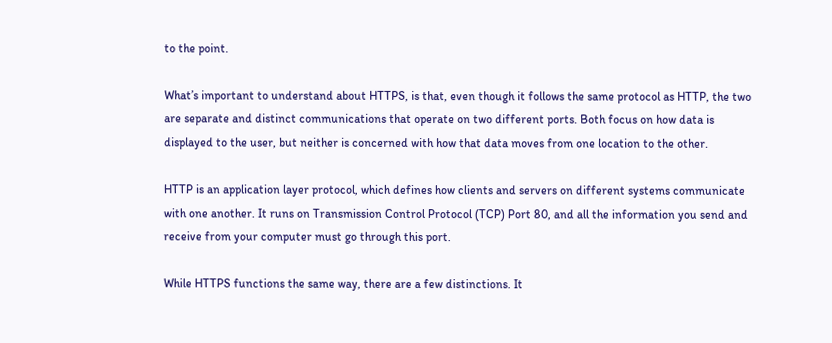to the point.

What’s important to understand about HTTPS, is that, even though it follows the same protocol as HTTP, the two are separate and distinct communications that operate on two different ports. Both focus on how data is displayed to the user, but neither is concerned with how that data moves from one location to the other.

HTTP is an application layer protocol, which defines how clients and servers on different systems communicate with one another. It runs on Transmission Control Protocol (TCP) Port 80, and all the information you send and receive from your computer must go through this port.

While HTTPS functions the same way, there are a few distinctions. It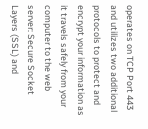operates on TCP Port 443 and utilizes two additional protocols to protect and encrypt your information as it travels safely from your computer to the web server: Secure Socket Layers (SSL) and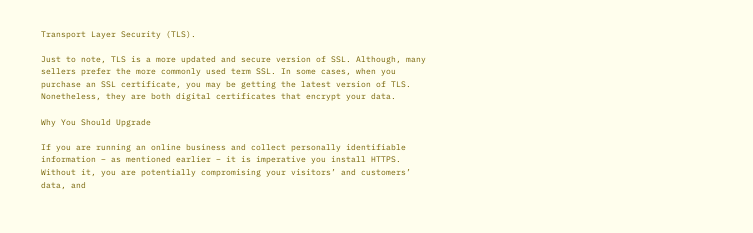Transport Layer Security (TLS).

Just to note, TLS is a more updated and secure version of SSL. Although, many sellers prefer the more commonly used term SSL. In some cases, when you purchase an SSL certificate, you may be getting the latest version of TLS. Nonetheless, they are both digital certificates that encrypt your data.

Why You Should Upgrade

If you are running an online business and collect personally identifiable information – as mentioned earlier – it is imperative you install HTTPS.  Without it, you are potentially compromising your visitors’ and customers’ data, and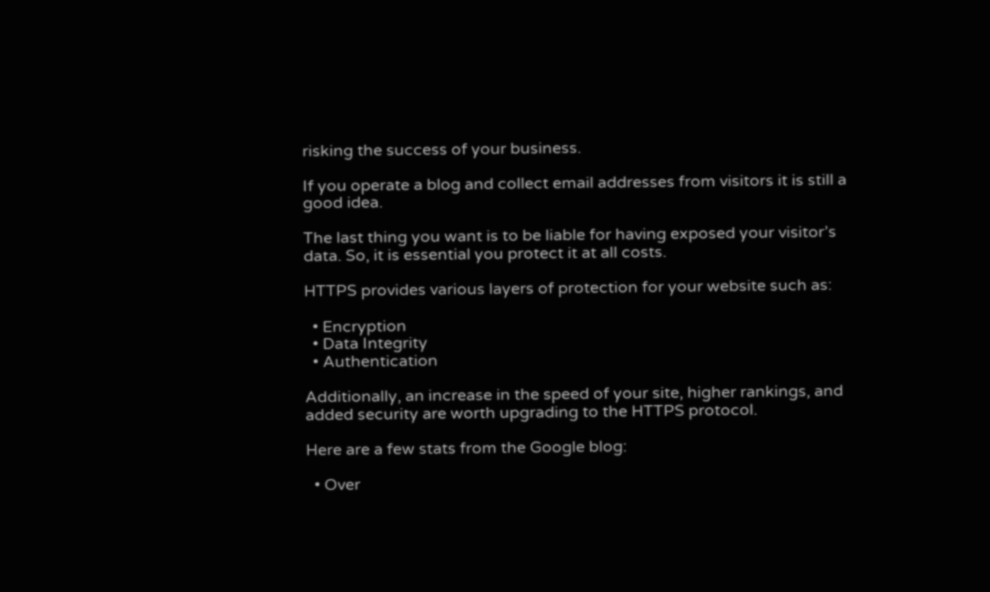risking the success of your business.

If you operate a blog and collect email addresses from visitors it is still a good idea.

The last thing you want is to be liable for having exposed your visitor’s data. So, it is essential you protect it at all costs.

HTTPS provides various layers of protection for your website such as:

  • Encryption
  • Data Integrity
  • Authentication

Additionally, an increase in the speed of your site, higher rankings, and added security are worth upgrading to the HTTPS protocol.

Here are a few stats from the Google blog:

  • Over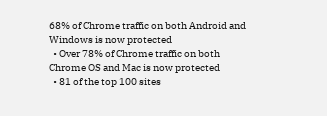68% of Chrome traffic on both Android and Windows is now protected
  • Over 78% of Chrome traffic on both Chrome OS and Mac is now protected
  • 81 of the top 100 sites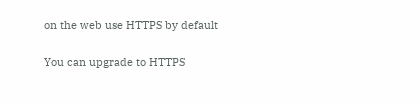on the web use HTTPS by default

You can upgrade to HTTPS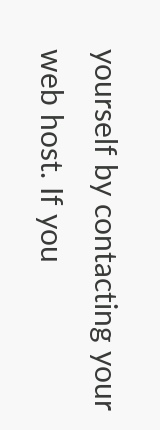yourself by contacting your web host. If you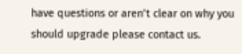have questions or aren’t clear on why you should upgrade please contact us.